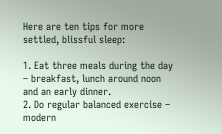Here are ten tips for more settled, blissful sleep:

1. Eat three meals during the day – breakfast, lunch around noon and an early dinner.
2. Do regular balanced exercise – modern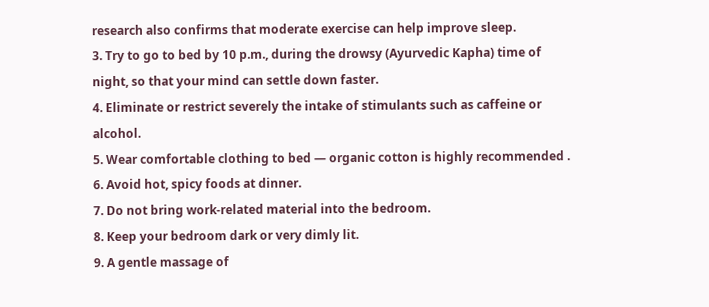research also confirms that moderate exercise can help improve sleep.
3. Try to go to bed by 10 p.m., during the drowsy (Ayurvedic Kapha) time of night, so that your mind can settle down faster.
4. Eliminate or restrict severely the intake of stimulants such as caffeine or alcohol.
5. Wear comfortable clothing to bed — organic cotton is highly recommended .
6. Avoid hot, spicy foods at dinner.
7. Do not bring work-related material into the bedroom.
8. Keep your bedroom dark or very dimly lit.
9. A gentle massage of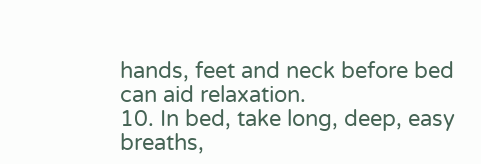hands, feet and neck before bed can aid relaxation.
10. In bed, take long, deep, easy breaths,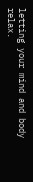letting your mind and body relax.